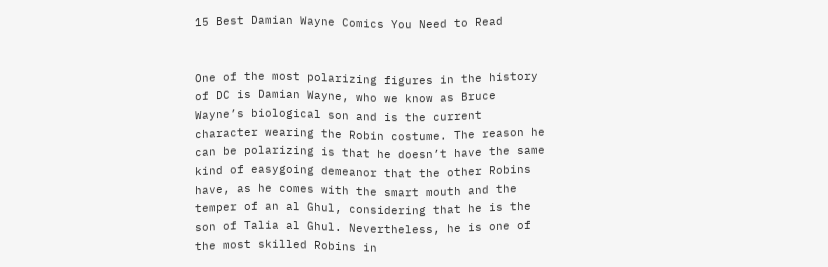15 Best Damian Wayne Comics You Need to Read


One of the most polarizing figures in the history of DC is Damian Wayne, who we know as Bruce Wayne’s biological son and is the current character wearing the Robin costume. The reason he can be polarizing is that he doesn’t have the same kind of easygoing demeanor that the other Robins have, as he comes with the smart mouth and the temper of an al Ghul, considering that he is the son of Talia al Ghul. Nevertheless, he is one of the most skilled Robins in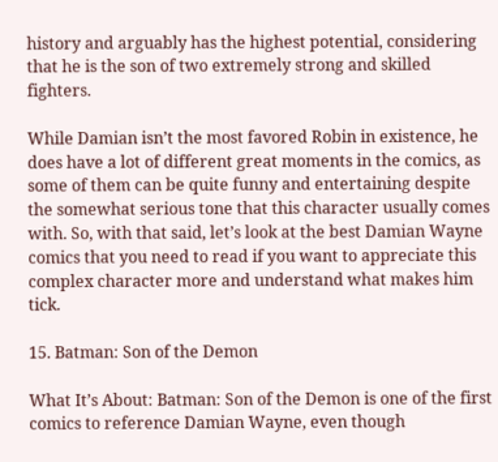history and arguably has the highest potential, considering that he is the son of two extremely strong and skilled fighters.

While Damian isn’t the most favored Robin in existence, he does have a lot of different great moments in the comics, as some of them can be quite funny and entertaining despite the somewhat serious tone that this character usually comes with. So, with that said, let’s look at the best Damian Wayne comics that you need to read if you want to appreciate this complex character more and understand what makes him tick.

15. Batman: Son of the Demon

What It’s About: Batman: Son of the Demon is one of the first comics to reference Damian Wayne, even though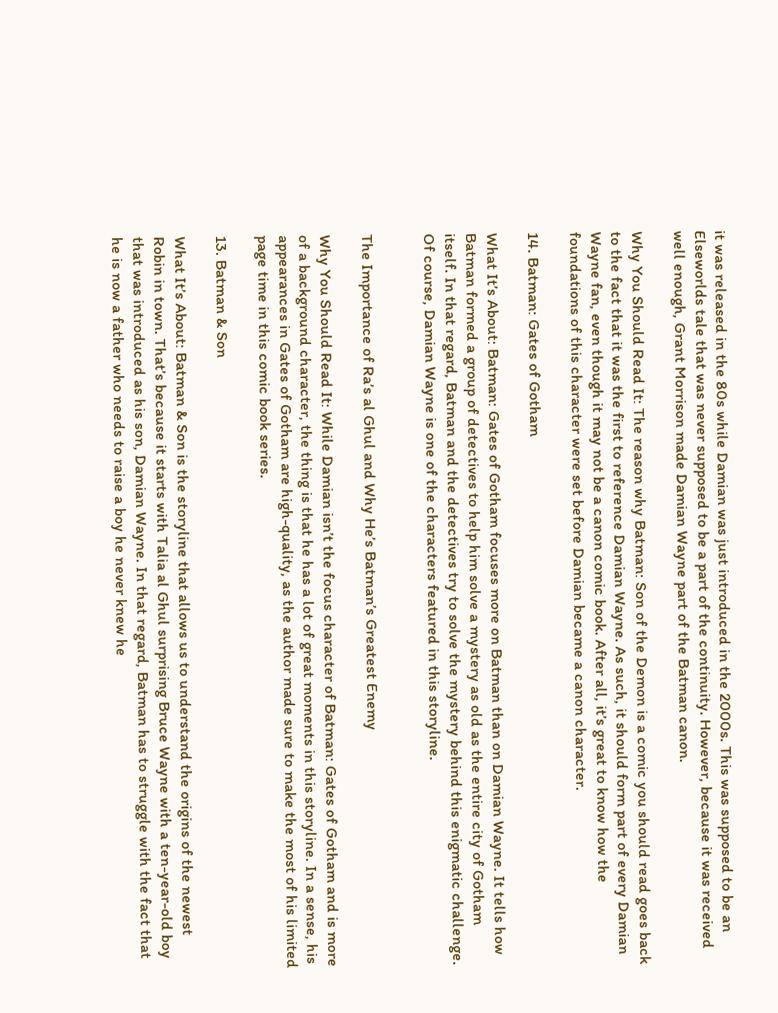it was released in the 80s while Damian was just introduced in the 2000s. This was supposed to be an Elseworlds tale that was never supposed to be a part of the continuity. However, because it was received well enough, Grant Morrison made Damian Wayne part of the Batman canon.

Why You Should Read It: The reason why Batman: Son of the Demon is a comic you should read goes back to the fact that it was the first to reference Damian Wayne. As such, it should form part of every Damian Wayne fan, even though it may not be a canon comic book. After all, it’s great to know how the foundations of this character were set before Damian became a canon character.

14. Batman: Gates of Gotham

What It’s About: Batman: Gates of Gotham focuses more on Batman than on Damian Wayne. It tells how Batman formed a group of detectives to help him solve a mystery as old as the entire city of Gotham itself. In that regard, Batman and the detectives try to solve the mystery behind this enigmatic challenge. Of course, Damian Wayne is one of the characters featured in this storyline.


The Importance of Ra’s al Ghul and Why He’s Batman’s Greatest Enemy

Why You Should Read It: While Damian isn’t the focus character of Batman: Gates of Gotham and is more of a background character, the thing is that he has a lot of great moments in this storyline. In a sense, his appearances in Gates of Gotham are high-quality, as the author made sure to make the most of his limited page time in this comic book series.

13. Batman & Son

What It’s About: Batman & Son is the storyline that allows us to understand the origins of the newest Robin in town. That’s because it starts with Talia al Ghul surprising Bruce Wayne with a ten-year-old boy that was introduced as his son, Damian Wayne. In that regard, Batman has to struggle with the fact that he is now a father who needs to raise a boy he never knew he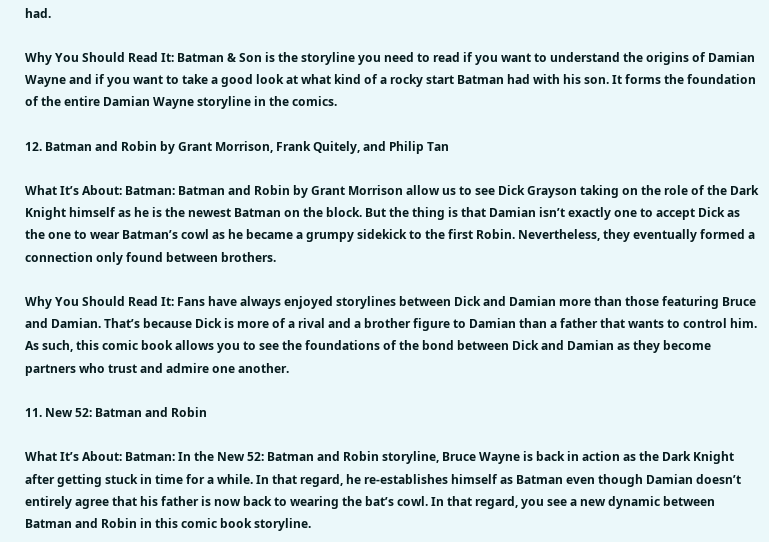had.

Why You Should Read It: Batman & Son is the storyline you need to read if you want to understand the origins of Damian Wayne and if you want to take a good look at what kind of a rocky start Batman had with his son. It forms the foundation of the entire Damian Wayne storyline in the comics.

12. Batman and Robin by Grant Morrison, Frank Quitely, and Philip Tan

What It’s About: Batman: Batman and Robin by Grant Morrison allow us to see Dick Grayson taking on the role of the Dark Knight himself as he is the newest Batman on the block. But the thing is that Damian isn’t exactly one to accept Dick as the one to wear Batman’s cowl as he became a grumpy sidekick to the first Robin. Nevertheless, they eventually formed a connection only found between brothers.

Why You Should Read It: Fans have always enjoyed storylines between Dick and Damian more than those featuring Bruce and Damian. That’s because Dick is more of a rival and a brother figure to Damian than a father that wants to control him. As such, this comic book allows you to see the foundations of the bond between Dick and Damian as they become partners who trust and admire one another.

11. New 52: Batman and Robin

What It’s About: Batman: In the New 52: Batman and Robin storyline, Bruce Wayne is back in action as the Dark Knight after getting stuck in time for a while. In that regard, he re-establishes himself as Batman even though Damian doesn’t entirely agree that his father is now back to wearing the bat’s cowl. In that regard, you see a new dynamic between Batman and Robin in this comic book storyline.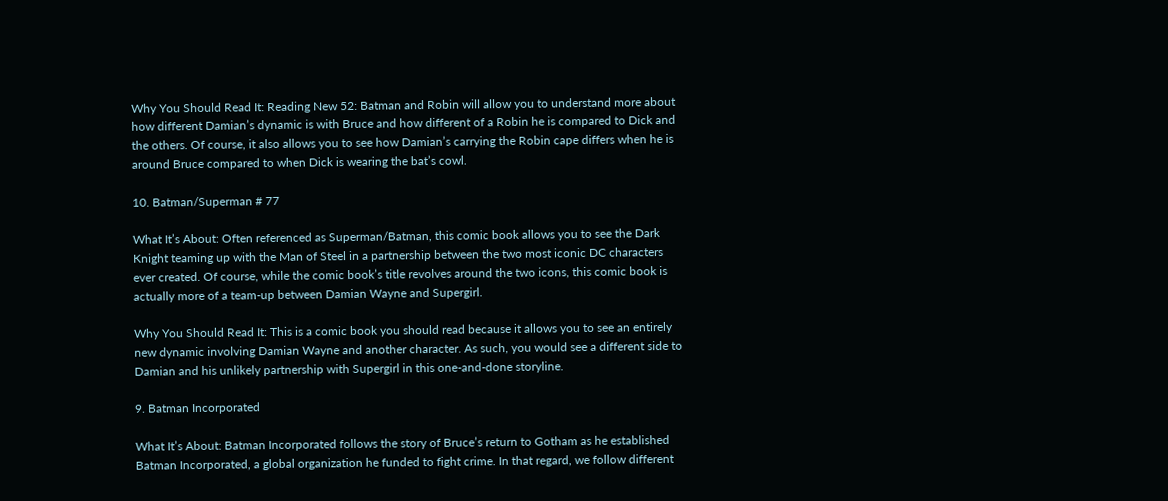Why You Should Read It: Reading New 52: Batman and Robin will allow you to understand more about how different Damian’s dynamic is with Bruce and how different of a Robin he is compared to Dick and the others. Of course, it also allows you to see how Damian’s carrying the Robin cape differs when he is around Bruce compared to when Dick is wearing the bat’s cowl.

10. Batman/Superman # 77

What It’s About: Often referenced as Superman/Batman, this comic book allows you to see the Dark Knight teaming up with the Man of Steel in a partnership between the two most iconic DC characters ever created. Of course, while the comic book’s title revolves around the two icons, this comic book is actually more of a team-up between Damian Wayne and Supergirl.

Why You Should Read It: This is a comic book you should read because it allows you to see an entirely new dynamic involving Damian Wayne and another character. As such, you would see a different side to Damian and his unlikely partnership with Supergirl in this one-and-done storyline.

9. Batman Incorporated

What It’s About: Batman Incorporated follows the story of Bruce’s return to Gotham as he established Batman Incorporated, a global organization he funded to fight crime. In that regard, we follow different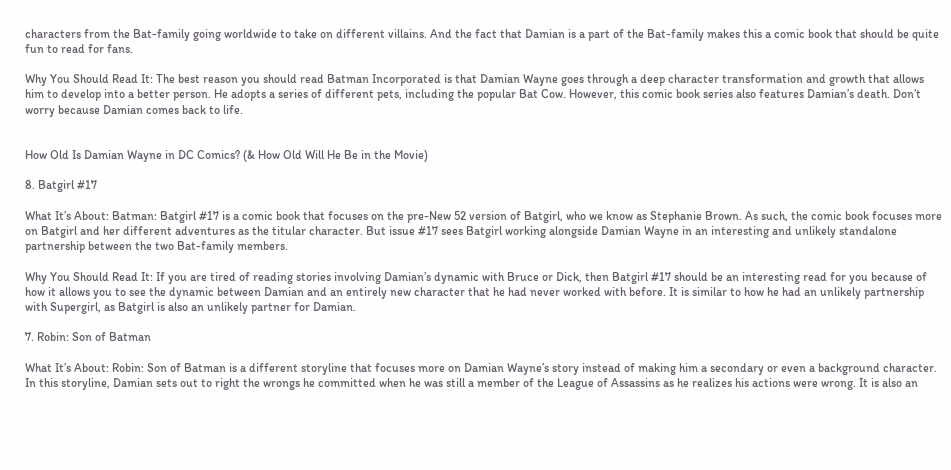characters from the Bat-family going worldwide to take on different villains. And the fact that Damian is a part of the Bat-family makes this a comic book that should be quite fun to read for fans.

Why You Should Read It: The best reason you should read Batman Incorporated is that Damian Wayne goes through a deep character transformation and growth that allows him to develop into a better person. He adopts a series of different pets, including the popular Bat Cow. However, this comic book series also features Damian’s death. Don’t worry because Damian comes back to life.


How Old Is Damian Wayne in DC Comics? (& How Old Will He Be in the Movie)

8. Batgirl #17

What It’s About: Batman: Batgirl #17 is a comic book that focuses on the pre-New 52 version of Batgirl, who we know as Stephanie Brown. As such, the comic book focuses more on Batgirl and her different adventures as the titular character. But issue #17 sees Batgirl working alongside Damian Wayne in an interesting and unlikely standalone partnership between the two Bat-family members.

Why You Should Read It: If you are tired of reading stories involving Damian’s dynamic with Bruce or Dick, then Batgirl #17 should be an interesting read for you because of how it allows you to see the dynamic between Damian and an entirely new character that he had never worked with before. It is similar to how he had an unlikely partnership with Supergirl, as Batgirl is also an unlikely partner for Damian.

7. Robin: Son of Batman

What It’s About: Robin: Son of Batman is a different storyline that focuses more on Damian Wayne’s story instead of making him a secondary or even a background character. In this storyline, Damian sets out to right the wrongs he committed when he was still a member of the League of Assassins as he realizes his actions were wrong. It is also an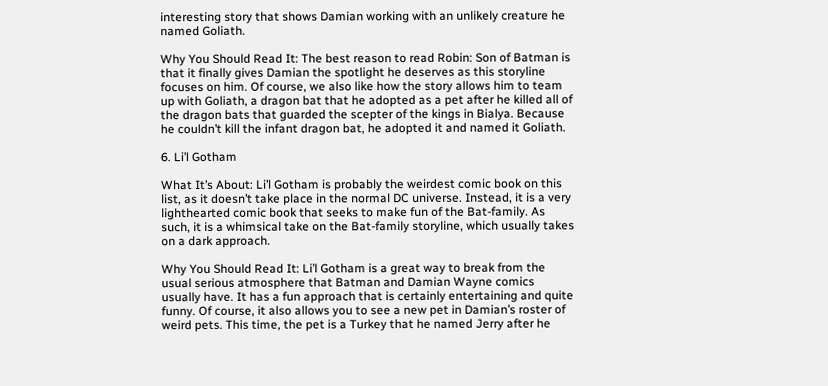interesting story that shows Damian working with an unlikely creature he named Goliath.

Why You Should Read It: The best reason to read Robin: Son of Batman is that it finally gives Damian the spotlight he deserves as this storyline focuses on him. Of course, we also like how the story allows him to team up with Goliath, a dragon bat that he adopted as a pet after he killed all of the dragon bats that guarded the scepter of the kings in Bialya. Because he couldn’t kill the infant dragon bat, he adopted it and named it Goliath.

6. Li’l Gotham

What It’s About: Li’l Gotham is probably the weirdest comic book on this list, as it doesn’t take place in the normal DC universe. Instead, it is a very lighthearted comic book that seeks to make fun of the Bat-family. As such, it is a whimsical take on the Bat-family storyline, which usually takes on a dark approach.

Why You Should Read It: Li’l Gotham is a great way to break from the usual serious atmosphere that Batman and Damian Wayne comics usually have. It has a fun approach that is certainly entertaining and quite funny. Of course, it also allows you to see a new pet in Damian’s roster of weird pets. This time, the pet is a Turkey that he named Jerry after he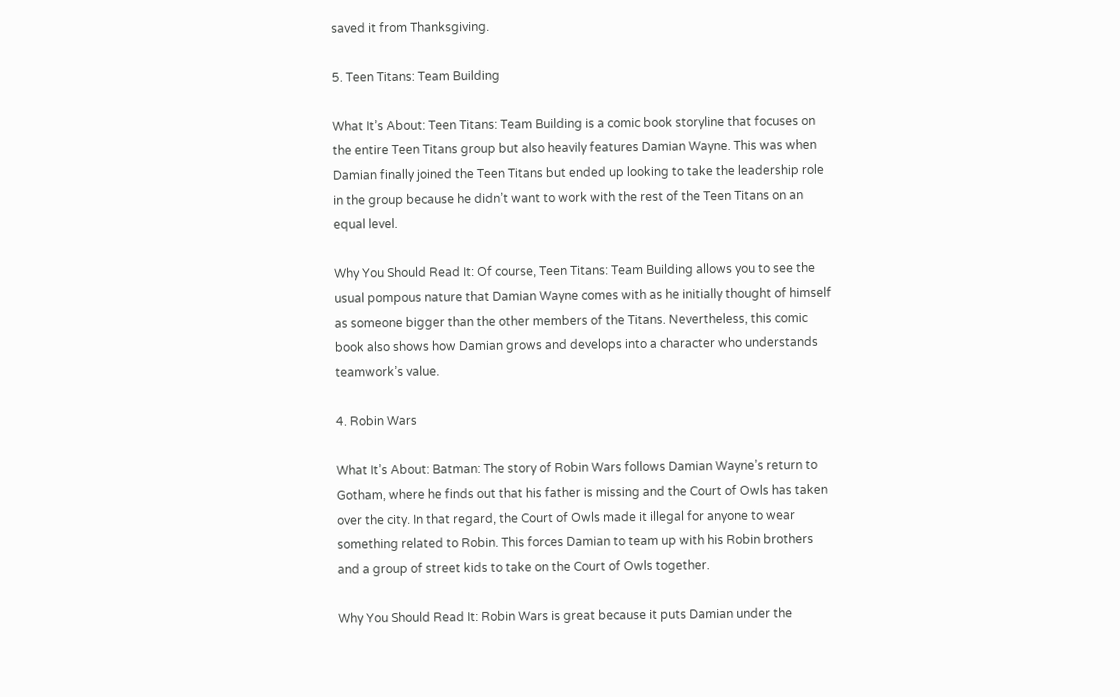saved it from Thanksgiving.

5. Teen Titans: Team Building

What It’s About: Teen Titans: Team Building is a comic book storyline that focuses on the entire Teen Titans group but also heavily features Damian Wayne. This was when Damian finally joined the Teen Titans but ended up looking to take the leadership role in the group because he didn’t want to work with the rest of the Teen Titans on an equal level.

Why You Should Read It: Of course, Teen Titans: Team Building allows you to see the usual pompous nature that Damian Wayne comes with as he initially thought of himself as someone bigger than the other members of the Titans. Nevertheless, this comic book also shows how Damian grows and develops into a character who understands teamwork’s value.

4. Robin Wars

What It’s About: Batman: The story of Robin Wars follows Damian Wayne’s return to Gotham, where he finds out that his father is missing and the Court of Owls has taken over the city. In that regard, the Court of Owls made it illegal for anyone to wear something related to Robin. This forces Damian to team up with his Robin brothers and a group of street kids to take on the Court of Owls together.

Why You Should Read It: Robin Wars is great because it puts Damian under the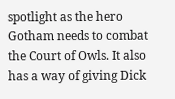spotlight as the hero Gotham needs to combat the Court of Owls. It also has a way of giving Dick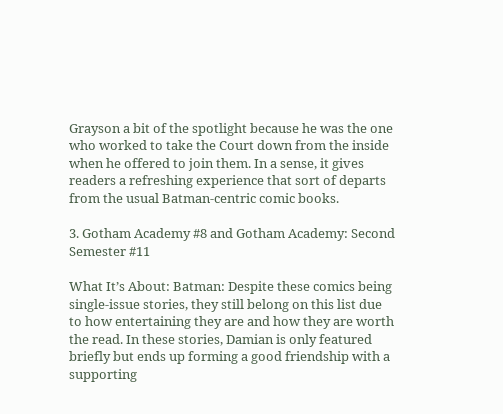Grayson a bit of the spotlight because he was the one who worked to take the Court down from the inside when he offered to join them. In a sense, it gives readers a refreshing experience that sort of departs from the usual Batman-centric comic books.

3. Gotham Academy #8 and Gotham Academy: Second Semester #11

What It’s About: Batman: Despite these comics being single-issue stories, they still belong on this list due to how entertaining they are and how they are worth the read. In these stories, Damian is only featured briefly but ends up forming a good friendship with a supporting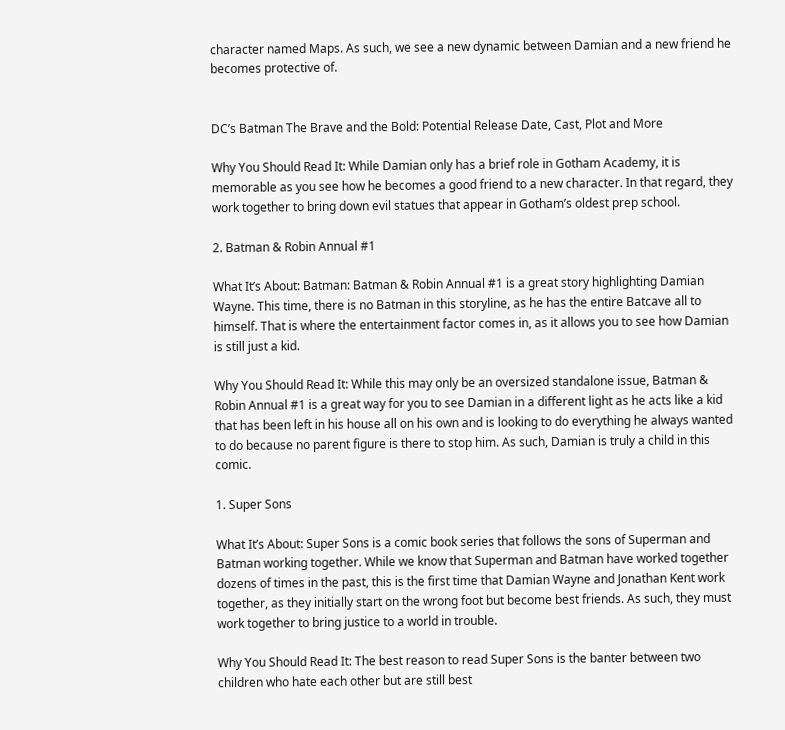character named Maps. As such, we see a new dynamic between Damian and a new friend he becomes protective of.


DC’s Batman The Brave and the Bold: Potential Release Date, Cast, Plot and More

Why You Should Read It: While Damian only has a brief role in Gotham Academy, it is memorable as you see how he becomes a good friend to a new character. In that regard, they work together to bring down evil statues that appear in Gotham’s oldest prep school.

2. Batman & Robin Annual #1

What It’s About: Batman: Batman & Robin Annual #1 is a great story highlighting Damian Wayne. This time, there is no Batman in this storyline, as he has the entire Batcave all to himself. That is where the entertainment factor comes in, as it allows you to see how Damian is still just a kid.

Why You Should Read It: While this may only be an oversized standalone issue, Batman & Robin Annual #1 is a great way for you to see Damian in a different light as he acts like a kid that has been left in his house all on his own and is looking to do everything he always wanted to do because no parent figure is there to stop him. As such, Damian is truly a child in this comic.

1. Super Sons

What It’s About: Super Sons is a comic book series that follows the sons of Superman and Batman working together. While we know that Superman and Batman have worked together dozens of times in the past, this is the first time that Damian Wayne and Jonathan Kent work together, as they initially start on the wrong foot but become best friends. As such, they must work together to bring justice to a world in trouble.

Why You Should Read It: The best reason to read Super Sons is the banter between two children who hate each other but are still best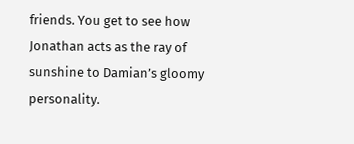friends. You get to see how Jonathan acts as the ray of sunshine to Damian’s gloomy personality.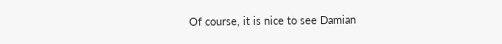Of course, it is nice to see Damian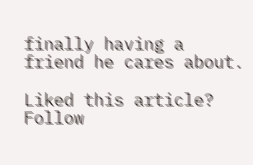finally having a friend he cares about.

Liked this article? Follow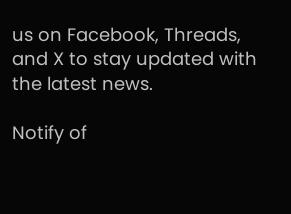us on Facebook, Threads, and X to stay updated with the latest news.

Notify of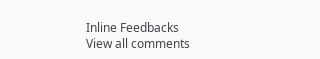Inline Feedbacks
View all comments